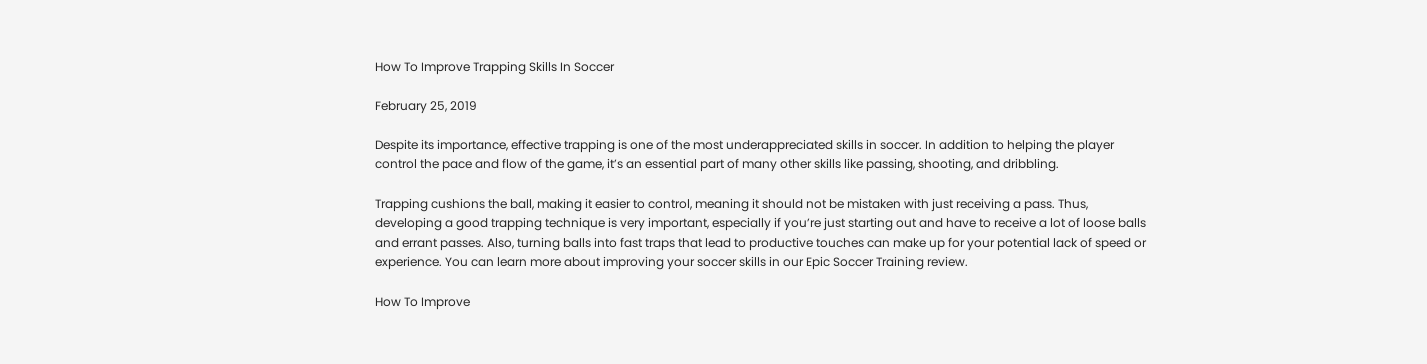How To Improve Trapping Skills In Soccer

February 25, 2019

Despite its importance, effective trapping is one of the most underappreciated skills in soccer. In addition to helping the player control the pace and flow of the game, it’s an essential part of many other skills like passing, shooting, and dribbling.

Trapping cushions the ball, making it easier to control, meaning it should not be mistaken with just receiving a pass. Thus, developing a good trapping technique is very important, especially if you’re just starting out and have to receive a lot of loose balls and errant passes. Also, turning balls into fast traps that lead to productive touches can make up for your potential lack of speed or experience. You can learn more about improving your soccer skills in our Epic Soccer Training review.

How To Improve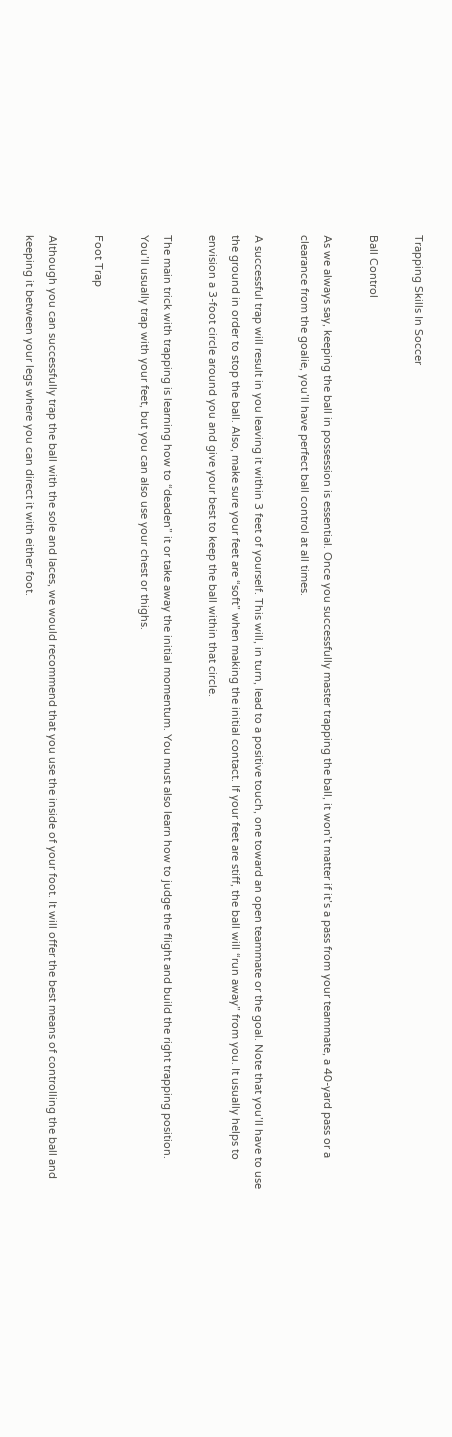Trapping Skills In Soccer

Ball Control

As we always say, keeping the ball in possession is essential. Once you successfully master trapping the ball, it won’t matter if it’s a pass from your teammate, a 40-yard pass or a clearance from the goalie, you’ll have perfect ball control at all times.

A successful trap will result in you leaving it within 3 feet of yourself. This will, in turn, lead to a positive touch, one toward an open teammate or the goal. Note that you’ll have to use the ground in order to stop the ball. Also, make sure your feet are “soft” when making the initial contact. If your feet are stiff, the ball will “run away” from you. It usually helps to envision a 3-foot circle around you and give your best to keep the ball within that circle.

The main trick with trapping is learning how to “deaden” it or take away the initial momentum. You must also learn how to judge the flight and build the right trapping position. You’ll usually trap with your feet, but you can also use your chest or thighs.

Foot Trap

Although you can successfully trap the ball with the sole and laces, we would recommend that you use the inside of your foot. It will offer the best means of controlling the ball and keeping it between your legs where you can direct it with either foot.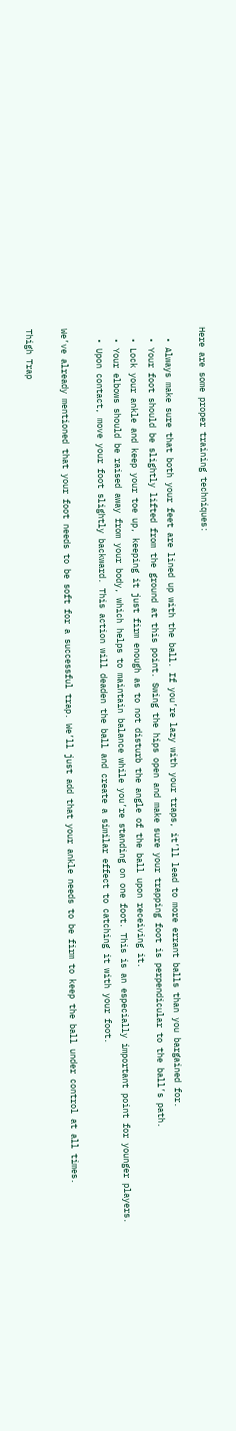Here are some proper training techniques:

  • Always make sure that both your feet are lined up with the ball. If you’re lazy with your traps, it’ll lead to more errant balls than you bargained for.
  • Your foot should be slightly lifted from the ground at this point. Swing the hips open and make sure your trapping foot is perpendicular to the ball’s path.
  • Lock your ankle and keep your toe up, keeping it just firm enough as to not disturb the angle of the ball upon receiving it.
  • Your elbows should be raised away from your body, which helps to maintain balance while you’re standing on one foot. This is an especially important point for younger players.
  • Upon contact, move your foot slightly backward. This action will deaden the ball and create a similar effect to catching it with your foot.

We’ve already mentioned that your foot needs to be soft for a successful trap. We’ll just add that your ankle needs to be firm to keep the ball under control at all times.

Thigh Trap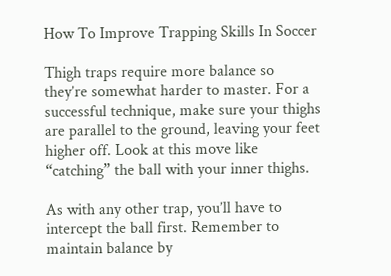How To Improve Trapping Skills In Soccer

Thigh traps require more balance so they’re somewhat harder to master. For a successful technique, make sure your thighs are parallel to the ground, leaving your feet higher off. Look at this move like “catching” the ball with your inner thighs.

As with any other trap, you’ll have to intercept the ball first. Remember to maintain balance by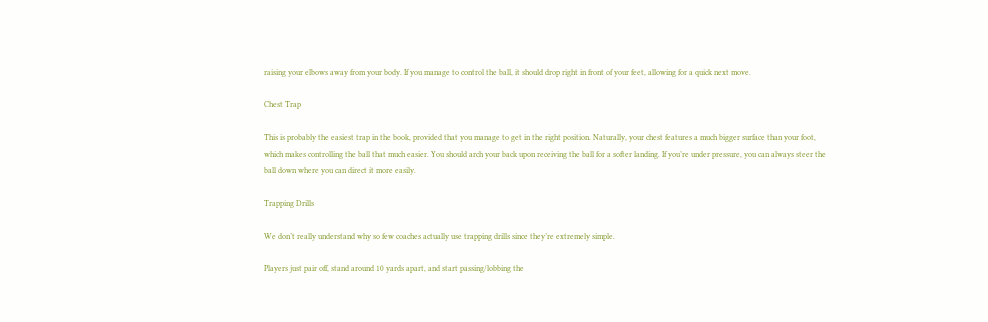raising your elbows away from your body. If you manage to control the ball, it should drop right in front of your feet, allowing for a quick next move.

Chest Trap

This is probably the easiest trap in the book, provided that you manage to get in the right position. Naturally, your chest features a much bigger surface than your foot, which makes controlling the ball that much easier. You should arch your back upon receiving the ball for a softer landing. If you’re under pressure, you can always steer the ball down where you can direct it more easily.

Trapping Drills

We don’t really understand why so few coaches actually use trapping drills since they’re extremely simple.

Players just pair off, stand around 10 yards apart, and start passing/lobbing the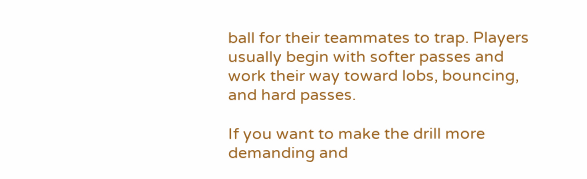ball for their teammates to trap. Players usually begin with softer passes and work their way toward lobs, bouncing, and hard passes.

If you want to make the drill more demanding and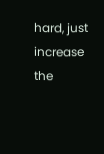hard, just increase the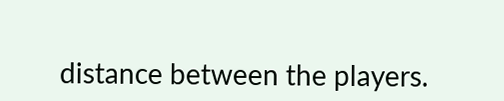distance between the players.